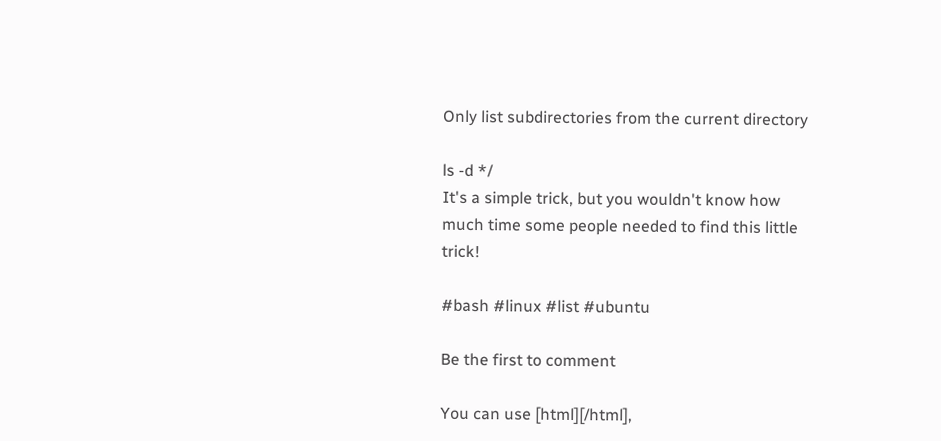Only list subdirectories from the current directory

ls -d */
It's a simple trick, but you wouldn't know how much time some people needed to find this little trick!

#bash #linux #list #ubuntu

Be the first to comment

You can use [html][/html],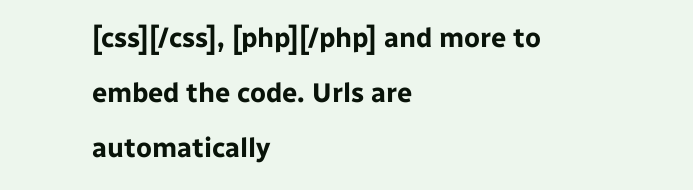[css][/css], [php][/php] and more to embed the code. Urls are automatically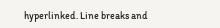hyperlinked. Line breaks and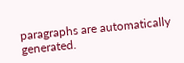paragraphs are automatically generated.